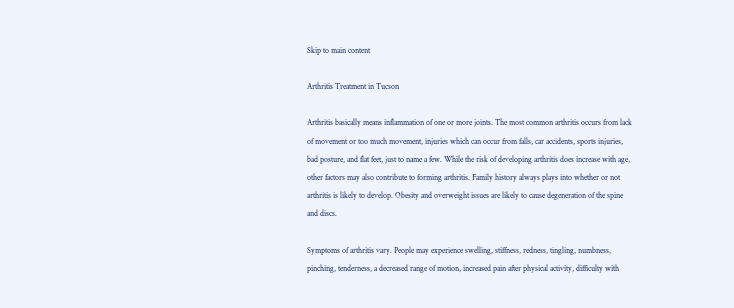Skip to main content

Arthritis Treatment in Tucson

Arthritis basically means inflammation of one or more joints. The most common arthritis occurs from lack of movement or too much movement, injuries which can occur from falls, car accidents, sports injuries, bad posture, and flat feet, just to name a few. While the risk of developing arthritis does increase with age, other factors may also contribute to forming arthritis. Family history always plays into whether or not arthritis is likely to develop. Obesity and overweight issues are likely to cause degeneration of the spine and discs.

Symptoms of arthritis vary. People may experience swelling, stiffness, redness, tingling, numbness, pinching, tenderness, a decreased range of motion, increased pain after physical activity, difficulty with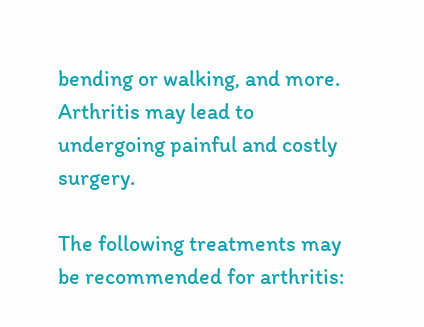bending or walking, and more. Arthritis may lead to undergoing painful and costly surgery.

The following treatments may be recommended for arthritis: